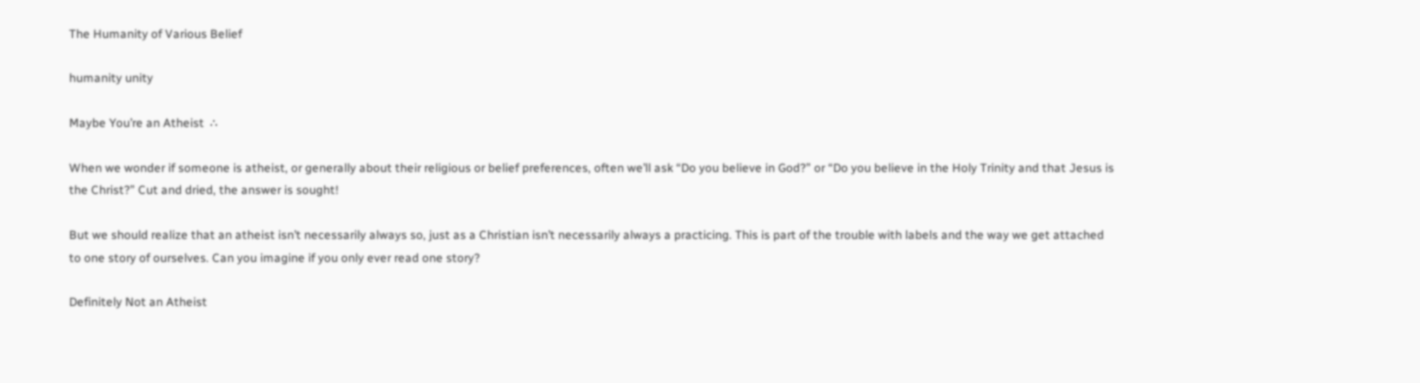The Humanity of Various Belief

humanity unity

Maybe You’re an Atheist  ∴

When we wonder if someone is atheist, or generally about their religious or belief preferences, often we’ll ask “Do you believe in God?” or “Do you believe in the Holy Trinity and that Jesus is the Christ?” Cut and dried, the answer is sought!

But we should realize that an atheist isn’t necessarily always so, just as a Christian isn’t necessarily always a practicing. This is part of the trouble with labels and the way we get attached to one story of ourselves. Can you imagine if you only ever read one story?

Definitely Not an Atheist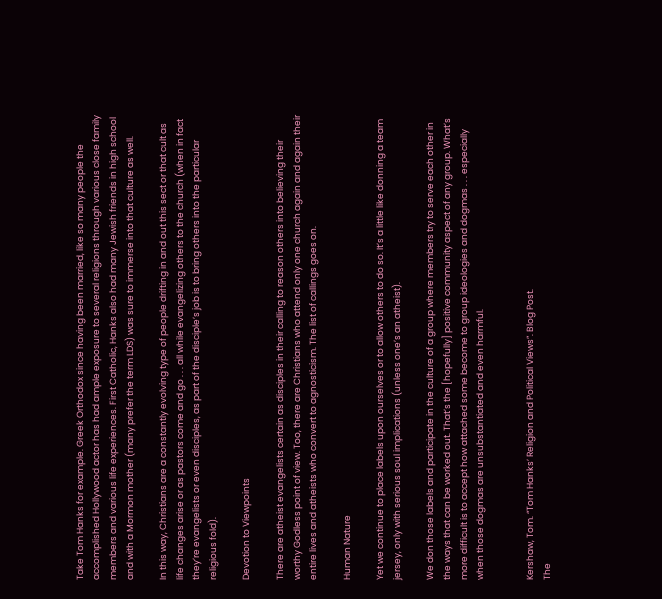Take Tom Hanks for example. Greek Orthodox since having been married, like so many people the accomplished Hollywood actor has had ample exposure to several religions through various close family members and various life experiences. First Catholic, Hanks also had many Jewish friends in high school and with a Mormon mother (many prefer the term LDS) was sure to immerse into that culture as well.

In this way, Christians are a constantly evolving type of people drifting in and out this sect or that cult as life changes arise or as pastors come and go . . . all while evangelizing others to the church (when in fact they’re evangelists or even disciples, as part of the disciple’s job is to bring others into the particular religious fold).

Devotion to Viewpoints

There are atheist evangelists certain as disciples in their calling to reason others into believing their worthy Godless point of view. Too, there are Christians who attend only one church again and again their entire lives and atheists who convert to agnosticism. The list of callings goes on.

Human Nature

Yet we continue to place labels upon ourselves or to allow others to do so. It’s a little like donning a team jersey, only with serious soul implications (unless one’s an atheist).

We don those labels and participate in the culture of a group where members try to serve each other in the ways that can be worked out. That’s the [hopefully] positive community aspect of any group. What’s more difficult is to accept how attached some become to group ideologies and dogmas . . . especially when those dogmas are unsubstantiated and even harmful.


Kershaw, Tom. “Tom Hanks’ Religion and Political Views”. Blog Post.
The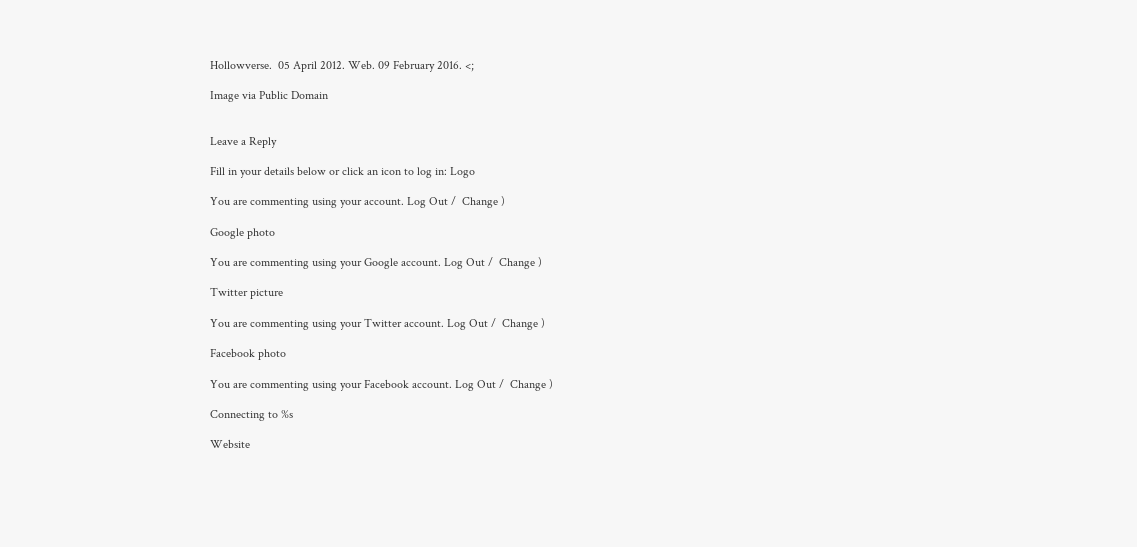Hollowverse.  05 April 2012. Web. 09 February 2016. <;

Image via Public Domain


Leave a Reply

Fill in your details below or click an icon to log in: Logo

You are commenting using your account. Log Out /  Change )

Google photo

You are commenting using your Google account. Log Out /  Change )

Twitter picture

You are commenting using your Twitter account. Log Out /  Change )

Facebook photo

You are commenting using your Facebook account. Log Out /  Change )

Connecting to %s

Website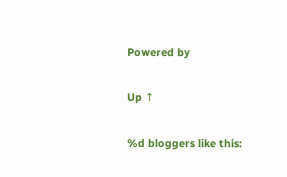Powered by

Up ↑

%d bloggers like this: